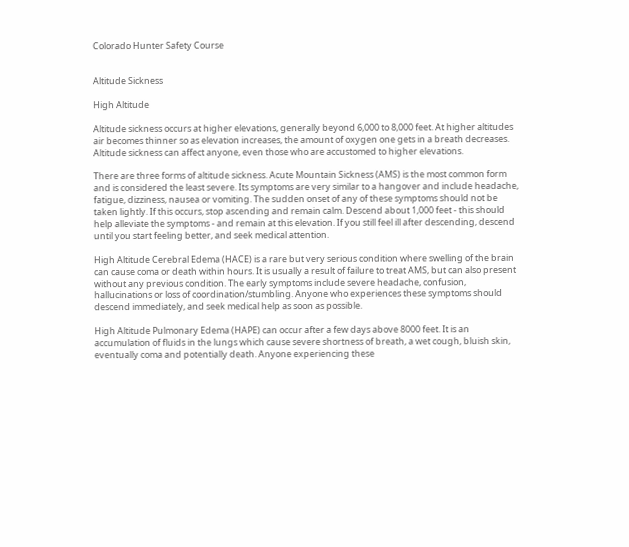Colorado Hunter Safety Course


Altitude Sickness

High Altitude

Altitude sickness occurs at higher elevations, generally beyond 6,000 to 8,000 feet. At higher altitudes air becomes thinner so as elevation increases, the amount of oxygen one gets in a breath decreases. Altitude sickness can affect anyone, even those who are accustomed to higher elevations.

There are three forms of altitude sickness. Acute Mountain Sickness (AMS) is the most common form and is considered the least severe. Its symptoms are very similar to a hangover and include headache, fatigue, dizziness, nausea or vomiting. The sudden onset of any of these symptoms should not be taken lightly. If this occurs, stop ascending and remain calm. Descend about 1,000 feet - this should help alleviate the symptoms - and remain at this elevation. If you still feel ill after descending, descend until you start feeling better, and seek medical attention.

High Altitude Cerebral Edema (HACE) is a rare but very serious condition where swelling of the brain can cause coma or death within hours. It is usually a result of failure to treat AMS, but can also present without any previous condition. The early symptoms include severe headache, confusion, hallucinations or loss of coordination/stumbling. Anyone who experiences these symptoms should descend immediately, and seek medical help as soon as possible.

High Altitude Pulmonary Edema (HAPE) can occur after a few days above 8000 feet. It is an accumulation of fluids in the lungs which cause severe shortness of breath, a wet cough, bluish skin, eventually coma and potentially death. Anyone experiencing these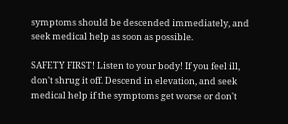symptoms should be descended immediately, and seek medical help as soon as possible.

SAFETY FIRST! Listen to your body! If you feel ill, don't shrug it off. Descend in elevation, and seek medical help if the symptoms get worse or don't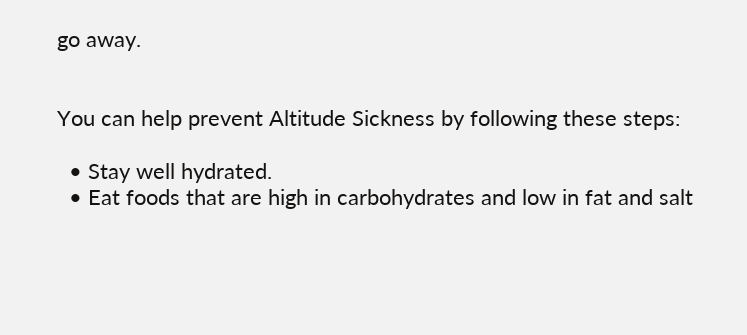go away.


You can help prevent Altitude Sickness by following these steps:

  • Stay well hydrated.
  • Eat foods that are high in carbohydrates and low in fat and salt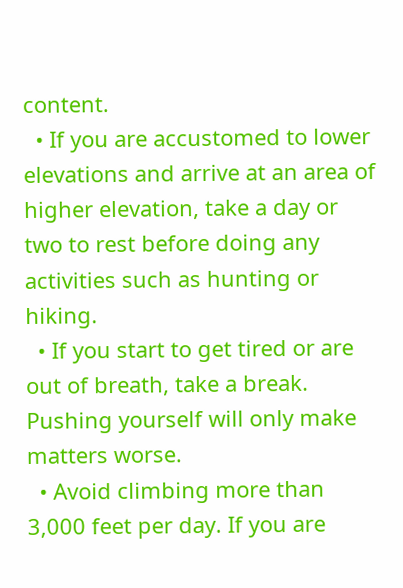content.
  • If you are accustomed to lower elevations and arrive at an area of higher elevation, take a day or two to rest before doing any activities such as hunting or hiking.
  • If you start to get tired or are out of breath, take a break. Pushing yourself will only make matters worse.
  • Avoid climbing more than 3,000 feet per day. If you are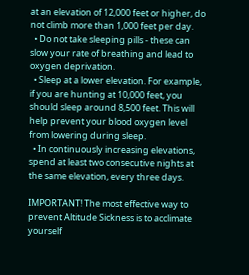at an elevation of 12,000 feet or higher, do not climb more than 1,000 feet per day.
  • Do not take sleeping pills - these can slow your rate of breathing and lead to oxygen deprivation.
  • Sleep at a lower elevation. For example, if you are hunting at 10,000 feet, you should sleep around 8,500 feet. This will help prevent your blood oxygen level from lowering during sleep.
  • In continuously increasing elevations, spend at least two consecutive nights at the same elevation, every three days.

IMPORTANT! The most effective way to prevent Altitude Sickness is to acclimate yourself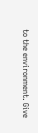to the environment. Give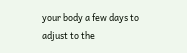your body a few days to adjust to the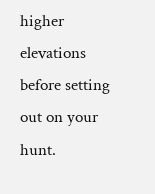higher elevations before setting out on your hunt.